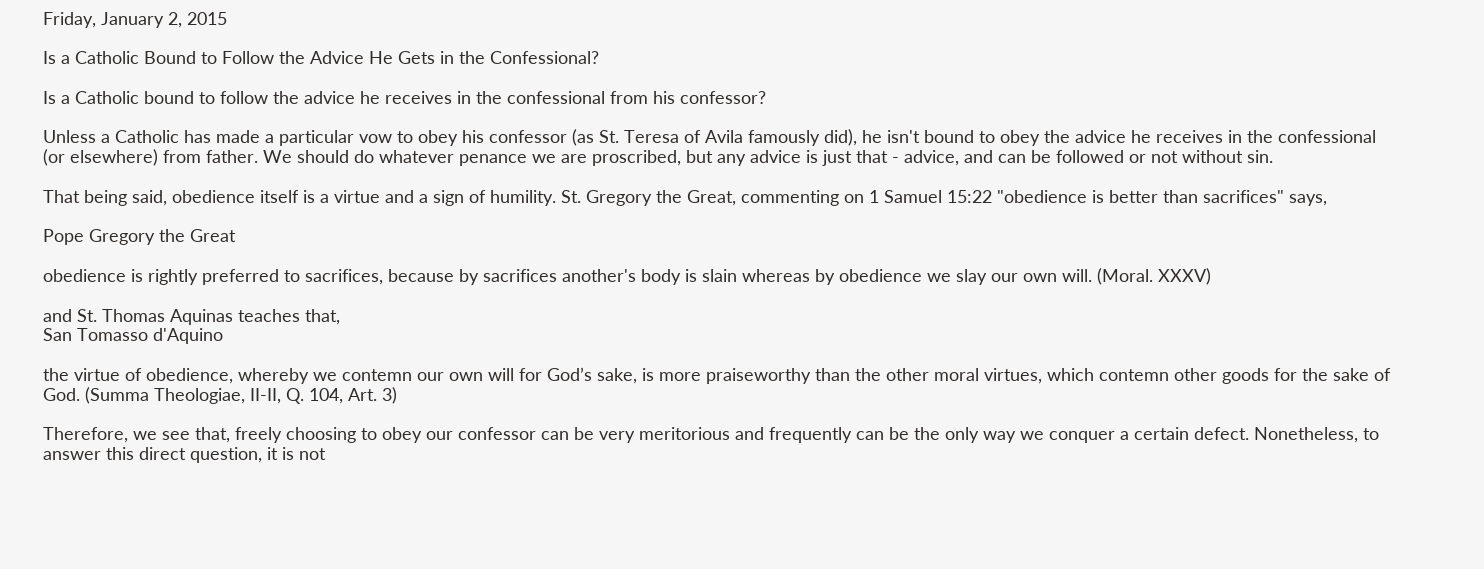Friday, January 2, 2015

Is a Catholic Bound to Follow the Advice He Gets in the Confessional?

Is a Catholic bound to follow the advice he receives in the confessional from his confessor?

Unless a Catholic has made a particular vow to obey his confessor (as St. Teresa of Avila famously did), he isn't bound to obey the advice he receives in the confessional (or elsewhere) from father. We should do whatever penance we are proscribed, but any advice is just that - advice, and can be followed or not without sin.

That being said, obedience itself is a virtue and a sign of humility. St. Gregory the Great, commenting on 1 Samuel 15:22 "obedience is better than sacrifices" says,

Pope Gregory the Great

obedience is rightly preferred to sacrifices, because by sacrifices another's body is slain whereas by obedience we slay our own will. (Moral. XXXV)

and St. Thomas Aquinas teaches that,
San Tomasso d'Aquino

the virtue of obedience, whereby we contemn our own will for God’s sake, is more praiseworthy than the other moral virtues, which contemn other goods for the sake of God. (Summa Theologiae, II-II, Q. 104, Art. 3)

Therefore, we see that, freely choosing to obey our confessor can be very meritorious and frequently can be the only way we conquer a certain defect. Nonetheless, to answer this direct question, it is not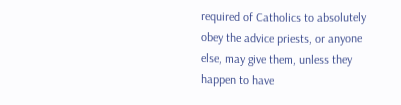required of Catholics to absolutely obey the advice priests, or anyone else, may give them, unless they happen to have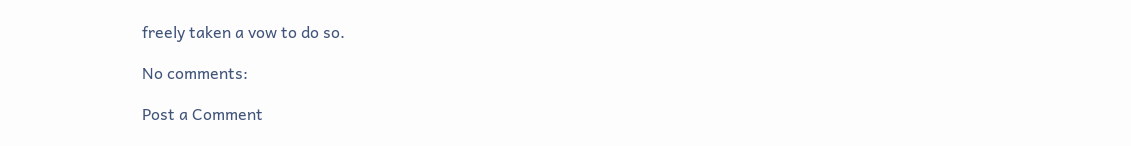freely taken a vow to do so.

No comments:

Post a Comment